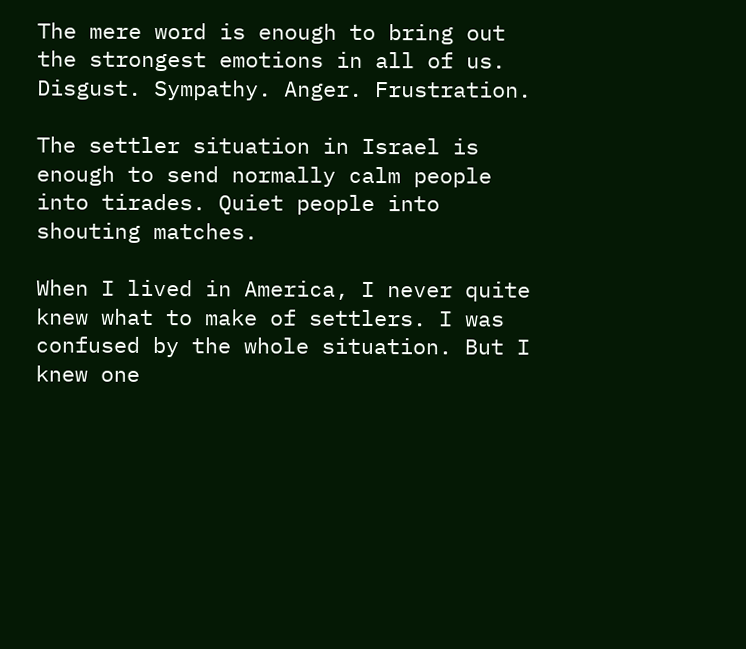The mere word is enough to bring out the strongest emotions in all of us. Disgust. Sympathy. Anger. Frustration.

The settler situation in Israel is enough to send normally calm people into tirades. Quiet people into shouting matches.

When I lived in America, I never quite knew what to make of settlers. I was confused by the whole situation. But I knew one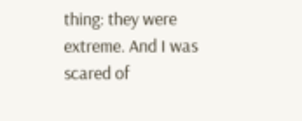thing: they were extreme. And I was scared of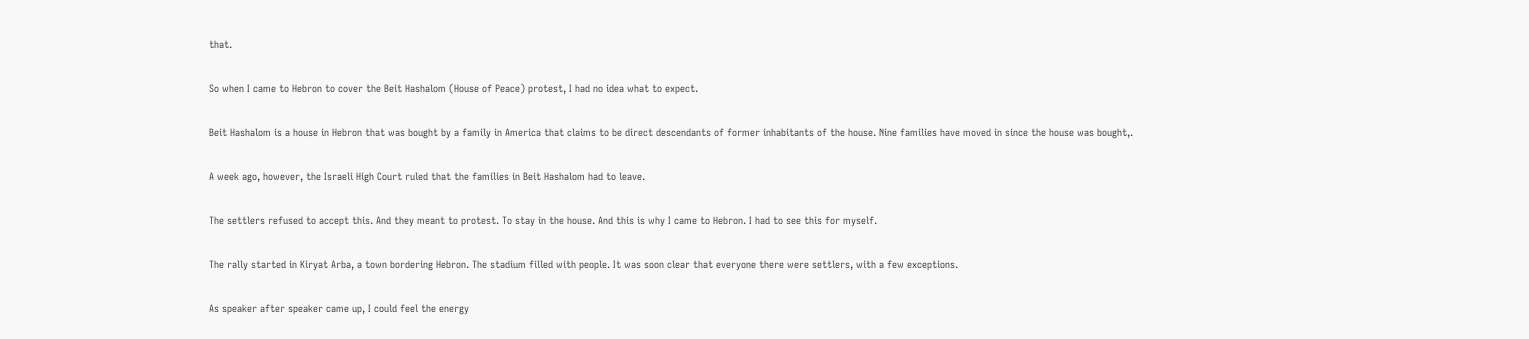that.

So when I came to Hebron to cover the Beit Hashalom (House of Peace) protest, I had no idea what to expect.

Beit Hashalom is a house in Hebron that was bought by a family in America that claims to be direct descendants of former inhabitants of the house. Nine families have moved in since the house was bought,.

A week ago, however, the Israeli High Court ruled that the families in Beit Hashalom had to leave.

The settlers refused to accept this. And they meant to protest. To stay in the house. And this is why I came to Hebron. I had to see this for myself.

The rally started in Kiryat Arba, a town bordering Hebron. The stadium filled with people. It was soon clear that everyone there were settlers, with a few exceptions.

As speaker after speaker came up, I could feel the energy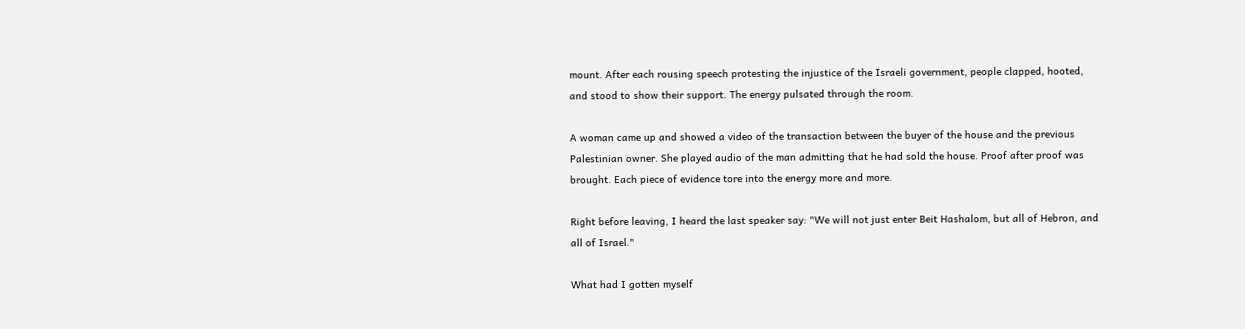mount. After each rousing speech protesting the injustice of the Israeli government, people clapped, hooted, and stood to show their support. The energy pulsated through the room.

A woman came up and showed a video of the transaction between the buyer of the house and the previous Palestinian owner. She played audio of the man admitting that he had sold the house. Proof after proof was brought. Each piece of evidence tore into the energy more and more.

Right before leaving, I heard the last speaker say: "We will not just enter Beit Hashalom, but all of Hebron, and all of Israel."

What had I gotten myself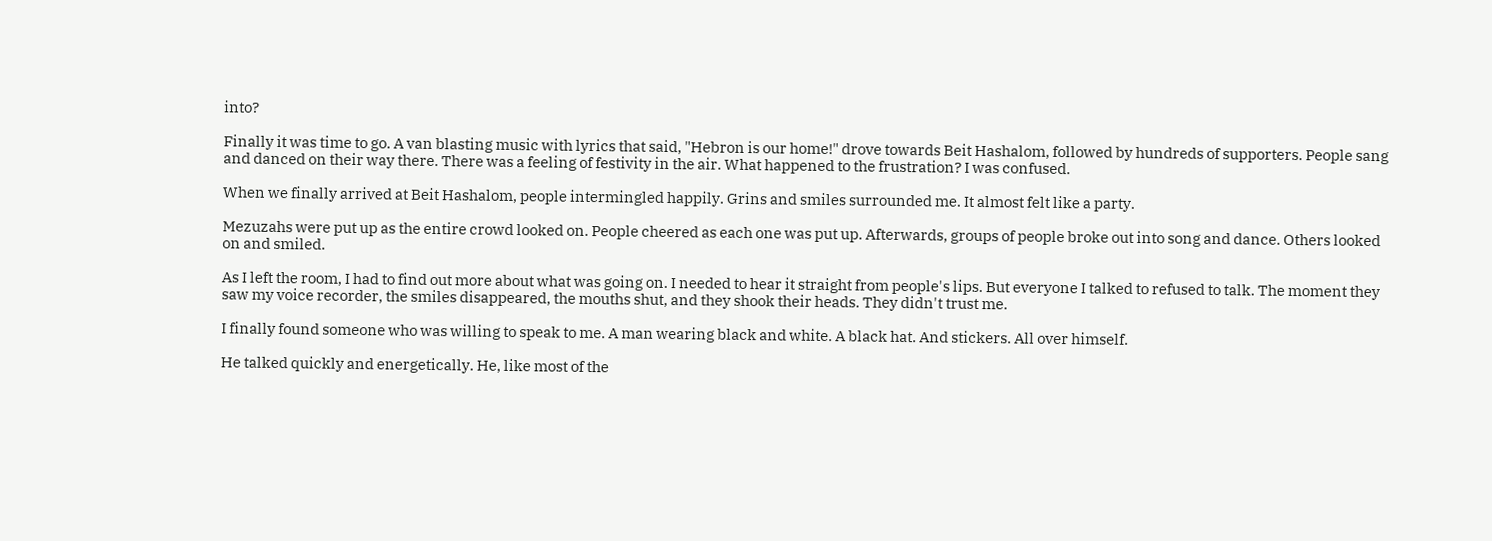into?

Finally it was time to go. A van blasting music with lyrics that said, "Hebron is our home!" drove towards Beit Hashalom, followed by hundreds of supporters. People sang and danced on their way there. There was a feeling of festivity in the air. What happened to the frustration? I was confused.

When we finally arrived at Beit Hashalom, people intermingled happily. Grins and smiles surrounded me. It almost felt like a party.

Mezuzahs were put up as the entire crowd looked on. People cheered as each one was put up. Afterwards, groups of people broke out into song and dance. Others looked on and smiled.

As I left the room, I had to find out more about what was going on. I needed to hear it straight from people's lips. But everyone I talked to refused to talk. The moment they saw my voice recorder, the smiles disappeared, the mouths shut, and they shook their heads. They didn't trust me.

I finally found someone who was willing to speak to me. A man wearing black and white. A black hat. And stickers. All over himself.

He talked quickly and energetically. He, like most of the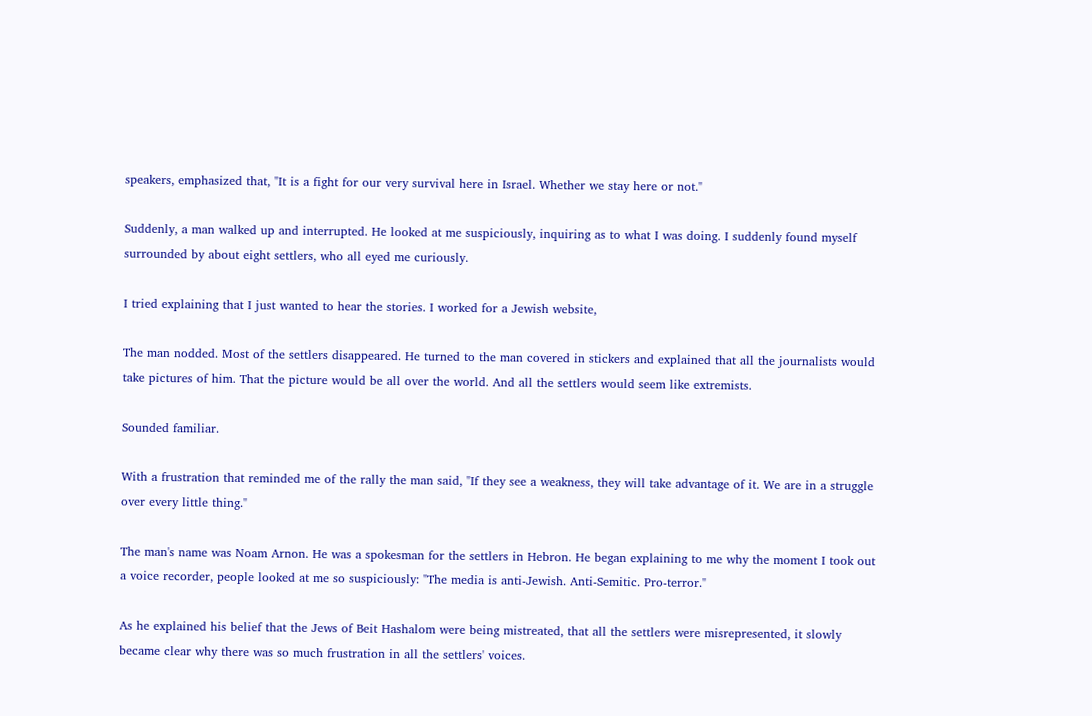speakers, emphasized that, "It is a fight for our very survival here in Israel. Whether we stay here or not."

Suddenly, a man walked up and interrupted. He looked at me suspiciously, inquiring as to what I was doing. I suddenly found myself surrounded by about eight settlers, who all eyed me curiously.

I tried explaining that I just wanted to hear the stories. I worked for a Jewish website,

The man nodded. Most of the settlers disappeared. He turned to the man covered in stickers and explained that all the journalists would take pictures of him. That the picture would be all over the world. And all the settlers would seem like extremists.

Sounded familiar.

With a frustration that reminded me of the rally the man said, "If they see a weakness, they will take advantage of it. We are in a struggle over every little thing."

The man's name was Noam Arnon. He was a spokesman for the settlers in Hebron. He began explaining to me why the moment I took out a voice recorder, people looked at me so suspiciously: "The media is anti-Jewish. Anti-Semitic. Pro-terror."

As he explained his belief that the Jews of Beit Hashalom were being mistreated, that all the settlers were misrepresented, it slowly became clear why there was so much frustration in all the settlers' voices.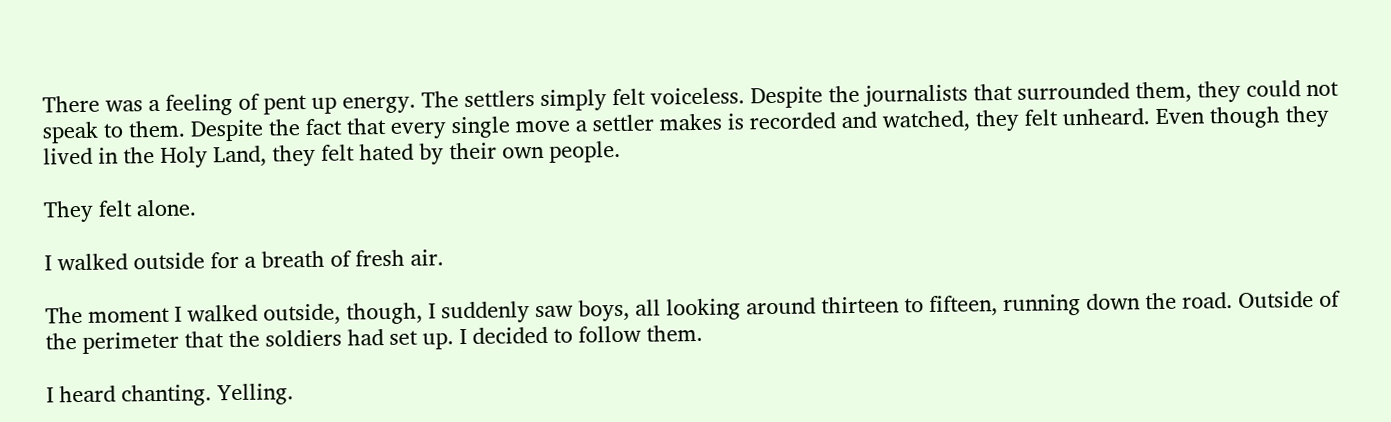There was a feeling of pent up energy. The settlers simply felt voiceless. Despite the journalists that surrounded them, they could not speak to them. Despite the fact that every single move a settler makes is recorded and watched, they felt unheard. Even though they lived in the Holy Land, they felt hated by their own people.

They felt alone.

I walked outside for a breath of fresh air.

The moment I walked outside, though, I suddenly saw boys, all looking around thirteen to fifteen, running down the road. Outside of the perimeter that the soldiers had set up. I decided to follow them.

I heard chanting. Yelling.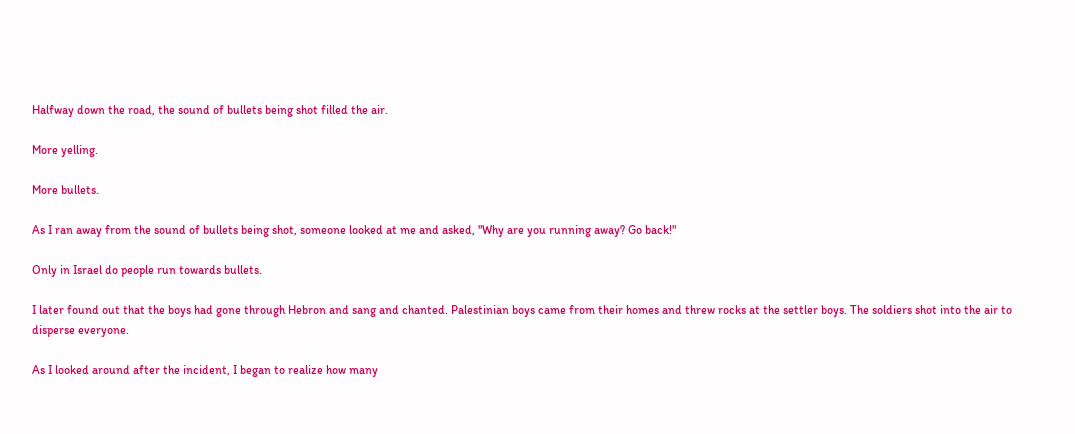Halfway down the road, the sound of bullets being shot filled the air.

More yelling.

More bullets.

As I ran away from the sound of bullets being shot, someone looked at me and asked, "Why are you running away? Go back!"

Only in Israel do people run towards bullets.

I later found out that the boys had gone through Hebron and sang and chanted. Palestinian boys came from their homes and threw rocks at the settler boys. The soldiers shot into the air to disperse everyone.

As I looked around after the incident, I began to realize how many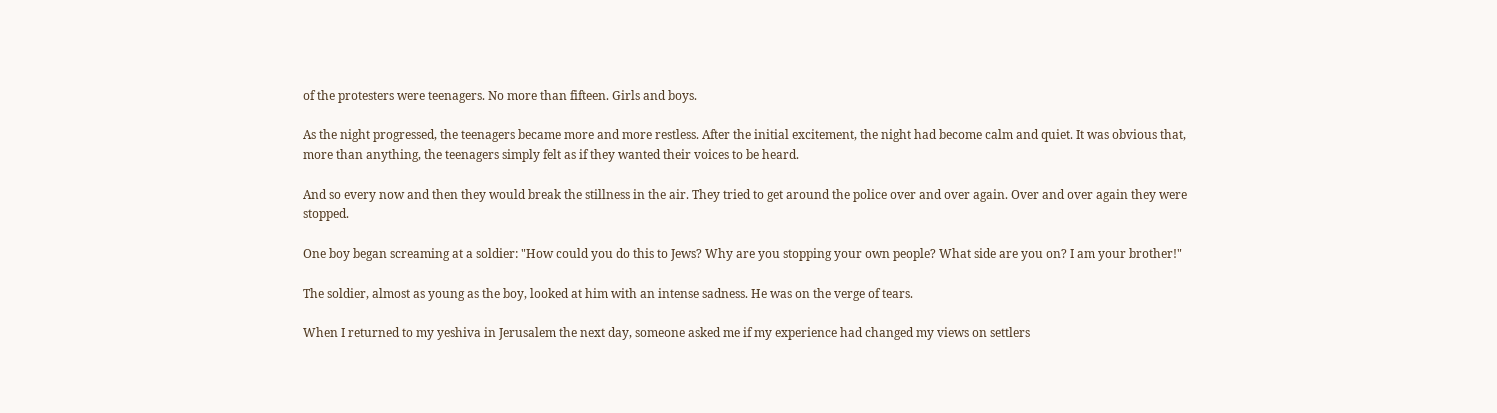of the protesters were teenagers. No more than fifteen. Girls and boys.

As the night progressed, the teenagers became more and more restless. After the initial excitement, the night had become calm and quiet. It was obvious that, more than anything, the teenagers simply felt as if they wanted their voices to be heard.

And so every now and then they would break the stillness in the air. They tried to get around the police over and over again. Over and over again they were stopped.

One boy began screaming at a soldier: "How could you do this to Jews? Why are you stopping your own people? What side are you on? I am your brother!"

The soldier, almost as young as the boy, looked at him with an intense sadness. He was on the verge of tears.

When I returned to my yeshiva in Jerusalem the next day, someone asked me if my experience had changed my views on settlers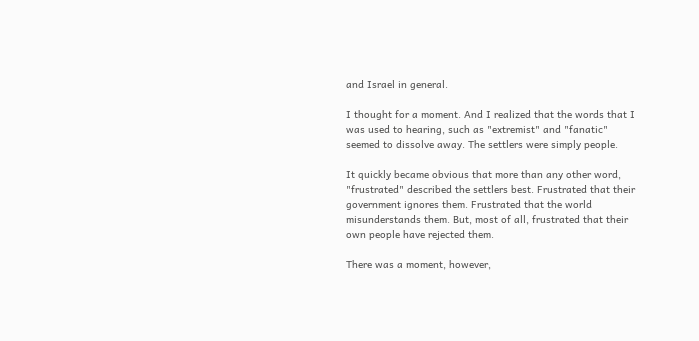and Israel in general.

I thought for a moment. And I realized that the words that I was used to hearing, such as "extremist" and "fanatic" seemed to dissolve away. The settlers were simply people.

It quickly became obvious that more than any other word, "frustrated" described the settlers best. Frustrated that their government ignores them. Frustrated that the world misunderstands them. But, most of all, frustrated that their own people have rejected them.

There was a moment, however,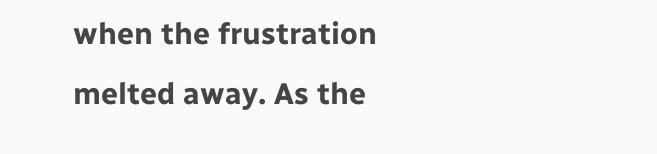when the frustration melted away. As the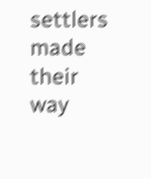settlers made their way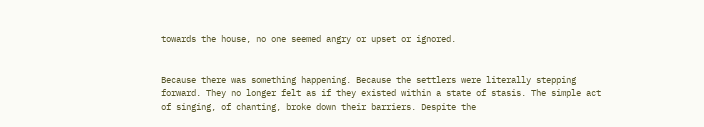towards the house, no one seemed angry or upset or ignored.


Because there was something happening. Because the settlers were literally stepping forward. They no longer felt as if they existed within a state of stasis. The simple act of singing, of chanting, broke down their barriers. Despite the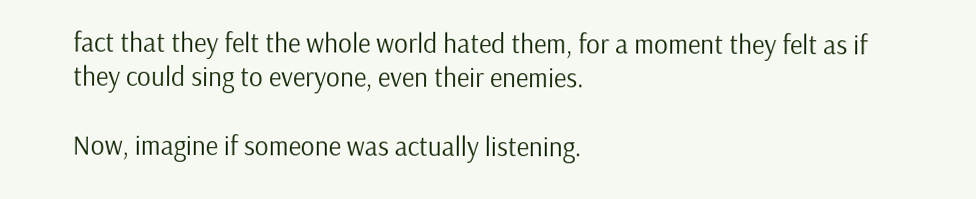fact that they felt the whole world hated them, for a moment they felt as if they could sing to everyone, even their enemies.

Now, imagine if someone was actually listening.